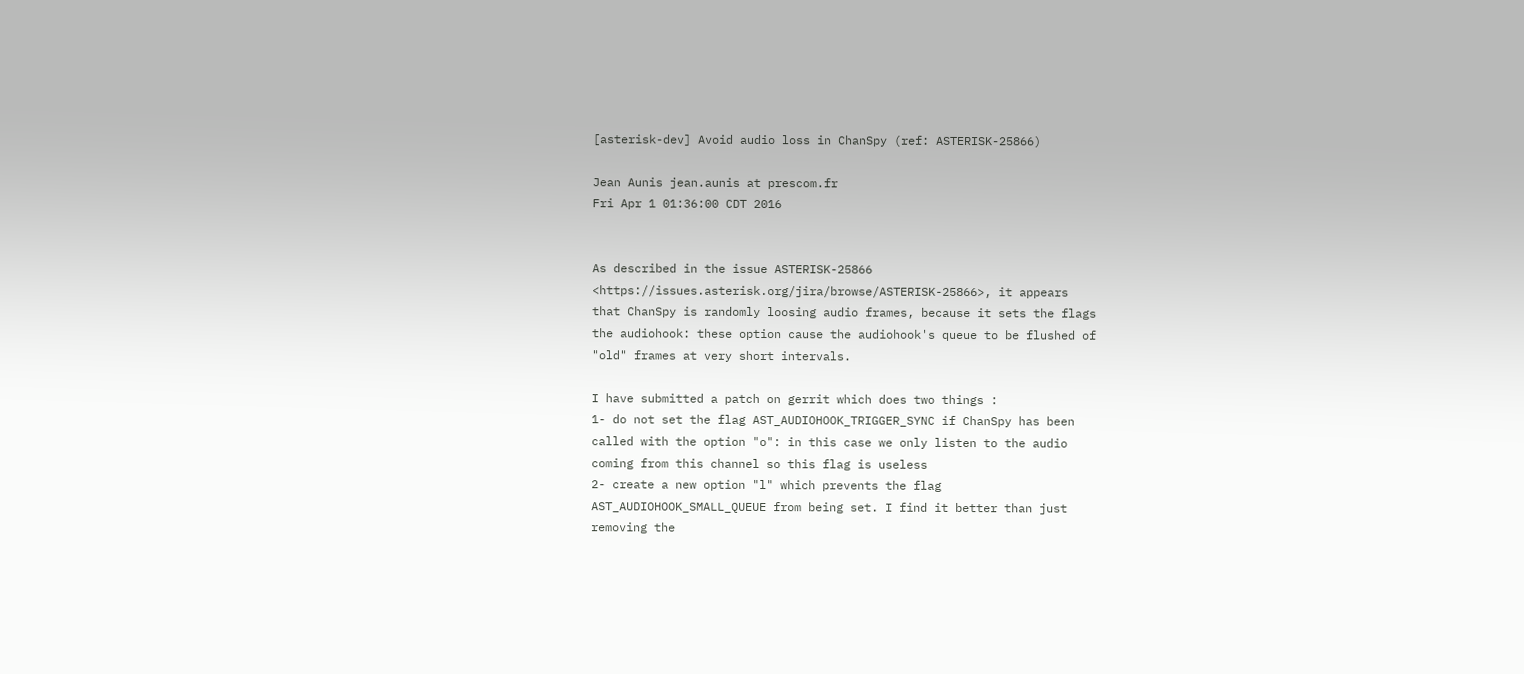[asterisk-dev] Avoid audio loss in ChanSpy (ref: ASTERISK-25866)

Jean Aunis jean.aunis at prescom.fr
Fri Apr 1 01:36:00 CDT 2016


As described in the issue ASTERISK-25866
<https://issues.asterisk.org/jira/browse/ASTERISK-25866>, it appears
that ChanSpy is randomly loosing audio frames, because it sets the flags
the audiohook: these option cause the audiohook's queue to be flushed of
"old" frames at very short intervals.

I have submitted a patch on gerrit which does two things :
1- do not set the flag AST_AUDIOHOOK_TRIGGER_SYNC if ChanSpy has been
called with the option "o": in this case we only listen to the audio
coming from this channel so this flag is useless
2- create a new option "l" which prevents the flag
AST_AUDIOHOOK_SMALL_QUEUE from being set. I find it better than just
removing the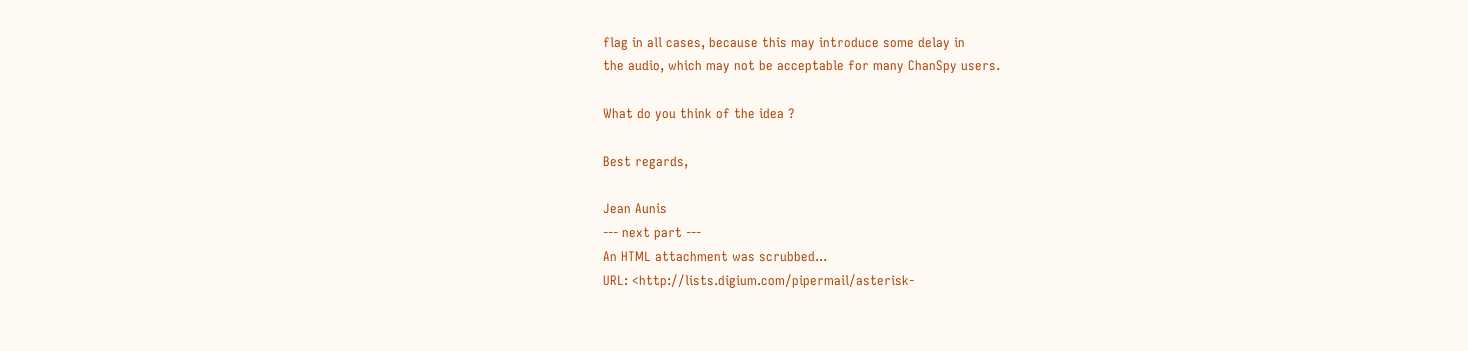flag in all cases, because this may introduce some delay in
the audio, which may not be acceptable for many ChanSpy users.

What do you think of the idea ?

Best regards,

Jean Aunis
--- next part ---
An HTML attachment was scrubbed...
URL: <http://lists.digium.com/pipermail/asterisk-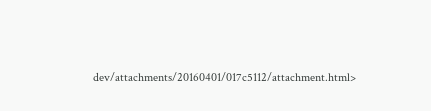dev/attachments/20160401/017c5112/attachment.html>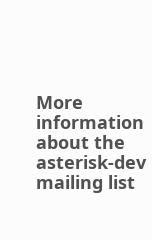More information about the asterisk-dev mailing list